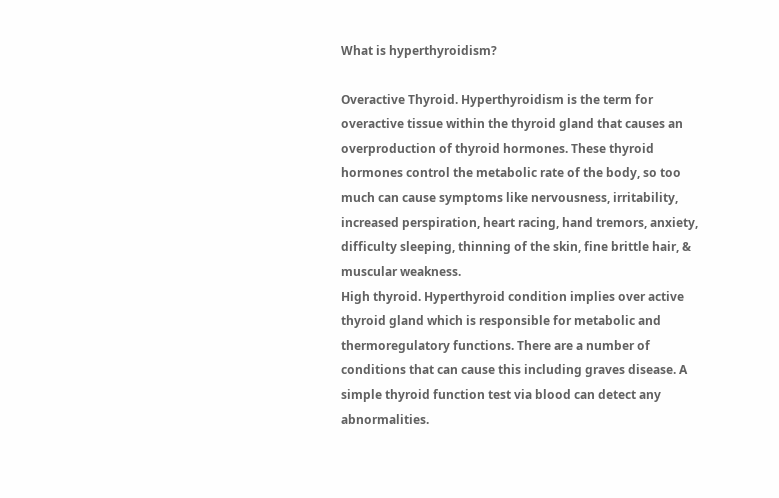What is hyperthyroidism?

Overactive Thyroid. Hyperthyroidism is the term for overactive tissue within the thyroid gland that causes an overproduction of thyroid hormones. These thyroid hormones control the metabolic rate of the body, so too much can cause symptoms like nervousness, irritability, increased perspiration, heart racing, hand tremors, anxiety, difficulty sleeping, thinning of the skin, fine brittle hair, & muscular weakness.
High thyroid. Hyperthyroid condition implies over active thyroid gland which is responsible for metabolic and thermoregulatory functions. There are a number of conditions that can cause this including graves disease. A simple thyroid function test via blood can detect any abnormalities.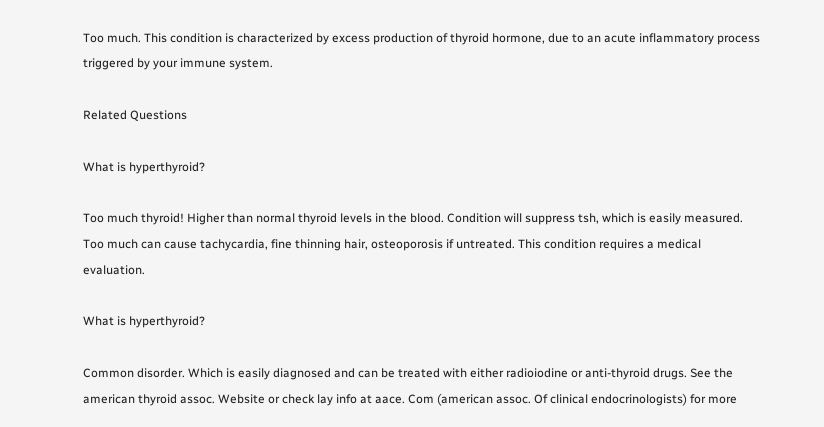Too much. This condition is characterized by excess production of thyroid hormone, due to an acute inflammatory process triggered by your immune system.

Related Questions

What is hyperthyroid?

Too much thyroid! Higher than normal thyroid levels in the blood. Condition will suppress tsh, which is easily measured. Too much can cause tachycardia, fine thinning hair, osteoporosis if untreated. This condition requires a medical evaluation.

What is hyperthyroid?

Common disorder. Which is easily diagnosed and can be treated with either radioiodine or anti-thyroid drugs. See the american thyroid assoc. Website or check lay info at aace. Com (american assoc. Of clinical endocrinologists) for more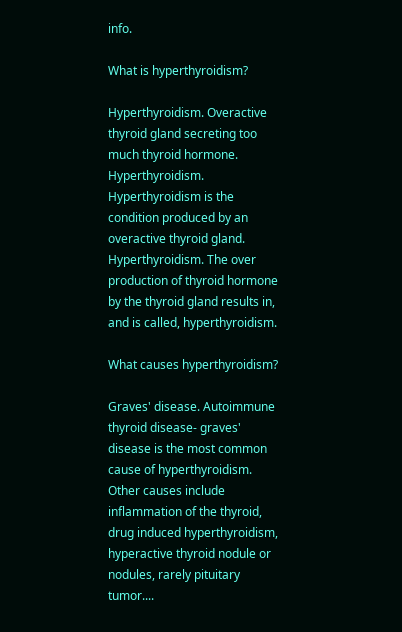info.

What is hyperthyroidism?

Hyperthyroidism. Overactive thyroid gland secreting too much thyroid hormone.
Hyperthyroidism. Hyperthyroidism is the condition produced by an overactive thyroid gland.
Hyperthyroidism. The over production of thyroid hormone by the thyroid gland results in, and is called, hyperthyroidism.

What causes hyperthyroidism?

Graves' disease. Autoimmune thyroid disease- graves' disease is the most common cause of hyperthyroidism. Other causes include inflammation of the thyroid, drug induced hyperthyroidism, hyperactive thyroid nodule or nodules, rarely pituitary tumor....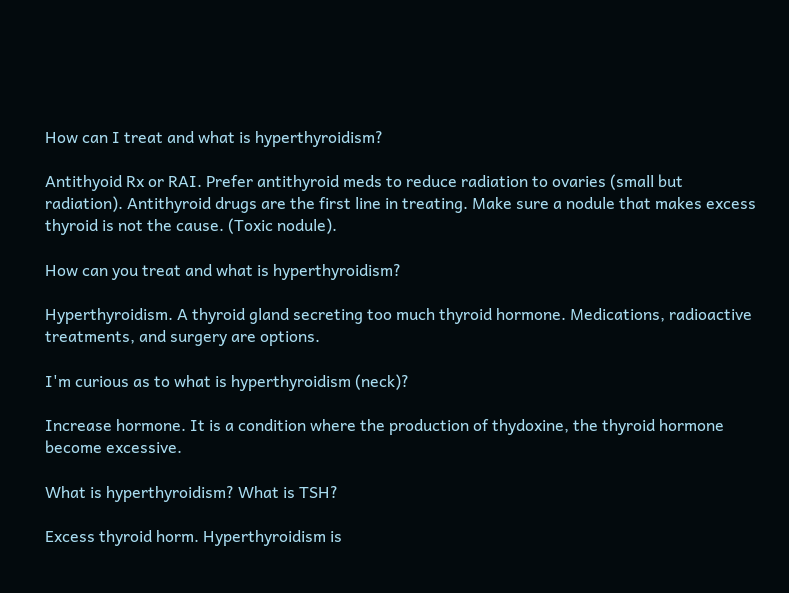How can I treat and what is hyperthyroidism?

Antithyoid Rx or RAI. Prefer antithyroid meds to reduce radiation to ovaries (small but radiation). Antithyroid drugs are the first line in treating. Make sure a nodule that makes excess thyroid is not the cause. (Toxic nodule).

How can you treat and what is hyperthyroidism?

Hyperthyroidism. A thyroid gland secreting too much thyroid hormone. Medications, radioactive treatments, and surgery are options.

I'm curious as to what is hyperthyroidism (neck)?

Increase hormone. It is a condition where the production of thydoxine, the thyroid hormone become excessive.

What is hyperthyroidism? What is TSH?

Excess thyroid horm. Hyperthyroidism is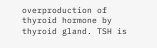overproduction of thyroid hormone by thyroid gland. TSH is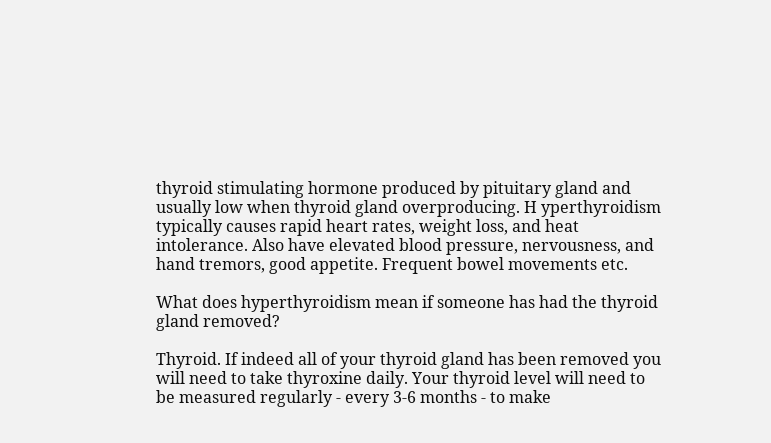thyroid stimulating hormone produced by pituitary gland and usually low when thyroid gland overproducing. H yperthyroidism typically causes rapid heart rates, weight loss, and heat intolerance. Also have elevated blood pressure, nervousness, and hand tremors, good appetite. Frequent bowel movements etc.

What does hyperthyroidism mean if someone has had the thyroid gland removed?

Thyroid. If indeed all of your thyroid gland has been removed you will need to take thyroxine daily. Your thyroid level will need to be measured regularly - every 3-6 months - to make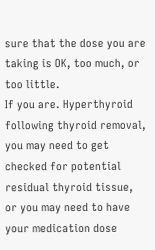sure that the dose you are taking is OK, too much, or too little.
If you are. Hyperthyroid following thyroid removal, you may need to get checked for potential residual thyroid tissue, or you may need to have your medication dose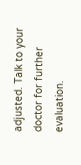adjusted. Talk to your doctor for further evaluation.